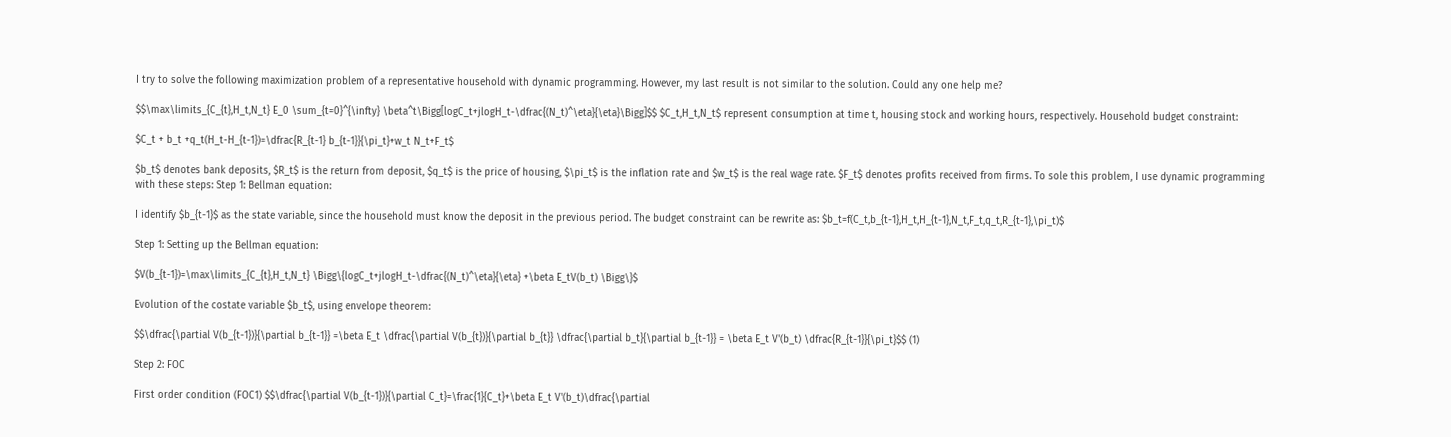I try to solve the following maximization problem of a representative household with dynamic programming. However, my last result is not similar to the solution. Could any one help me?

$$\max\limits_{C_{t},H_t,N_t} E_0 \sum_{t=0}^{\infty} \beta^t\Bigg[logC_t+jlogH_t-\dfrac{(N_t)^\eta}{\eta}\Bigg]$$ $C_t,H_t,N_t$ represent consumption at time t, housing stock and working hours, respectively. Household budget constraint:

$C_t + b_t +q_t(H_t-H_{t-1})=\dfrac{R_{t-1} b_{t-1}}{\pi_t}+w_t N_t+F_t$

$b_t$ denotes bank deposits, $R_t$ is the return from deposit, $q_t$ is the price of housing, $\pi_t$ is the inflation rate and $w_t$ is the real wage rate. $F_t$ denotes profits received from firms. To sole this problem, I use dynamic programming with these steps: Step 1: Bellman equation:

I identify $b_{t-1}$ as the state variable, since the household must know the deposit in the previous period. The budget constraint can be rewrite as: $b_t=f(C_t,b_{t-1},H_t,H_{t-1},N_t,F_t,q_t,R_{t-1},\pi_t)$

Step 1: Setting up the Bellman equation:

$V(b_{t-1})=\max\limits_{C_{t},H_t,N_t} \Bigg\{logC_t+jlogH_t-\dfrac{(N_t)^\eta}{\eta} +\beta E_tV(b_t) \Bigg\}$

Evolution of the costate variable $b_t$, using envelope theorem:

$$\dfrac{\partial V(b_{t-1})}{\partial b_{t-1}} =\beta E_t \dfrac{\partial V(b_{t})}{\partial b_{t}} \dfrac{\partial b_t}{\partial b_{t-1}} = \beta E_t V'(b_t) \dfrac{R_{t-1}}{\pi_t}$$ (1)

Step 2: FOC

First order condition (FOC1) $$\dfrac{\partial V(b_{t-1})}{\partial C_t}=\frac{1}{C_t}+\beta E_t V'(b_t)\dfrac{\partial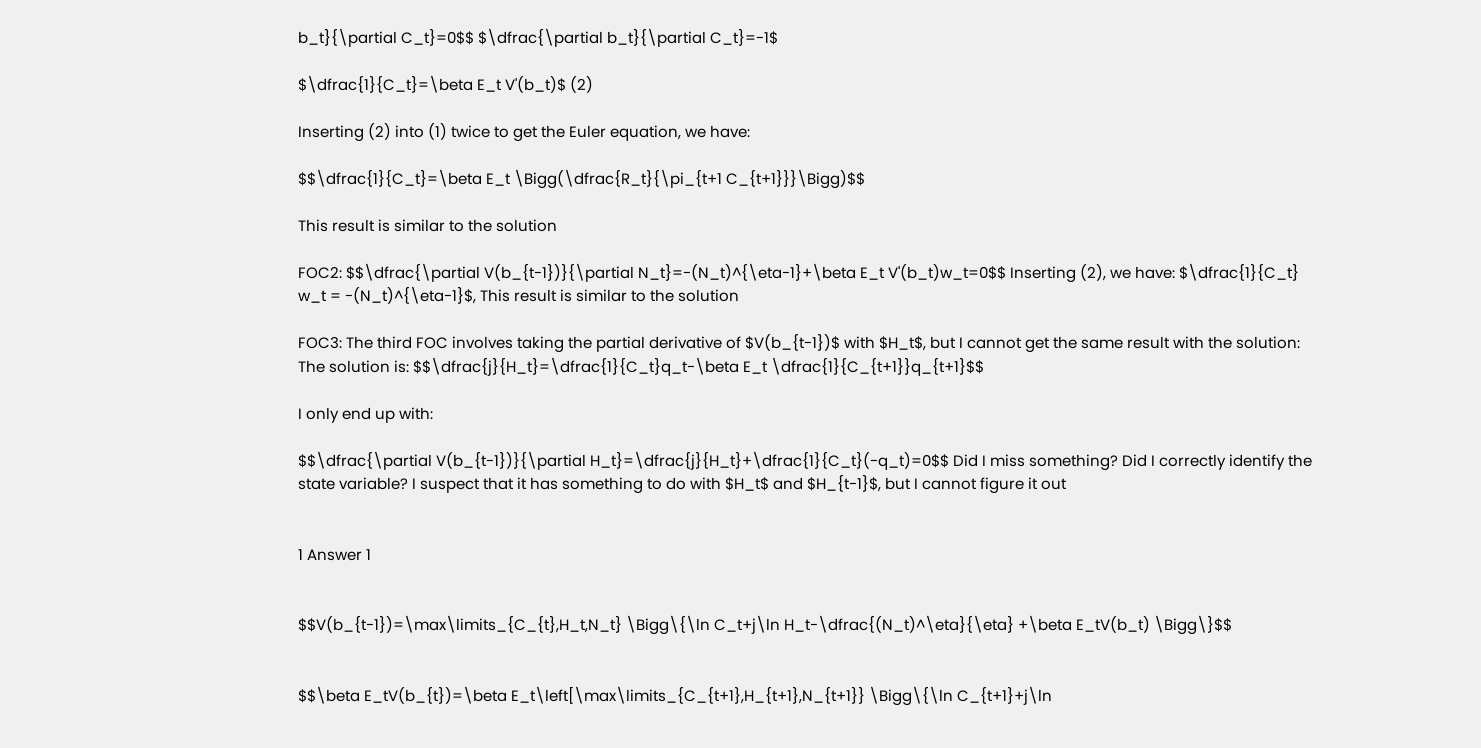b_t}{\partial C_t}=0$$ $\dfrac{\partial b_t}{\partial C_t}=-1$

$\dfrac{1}{C_t}=\beta E_t V'(b_t)$ (2)

Inserting (2) into (1) twice to get the Euler equation, we have:

$$\dfrac{1}{C_t}=\beta E_t \Bigg(\dfrac{R_t}{\pi_{t+1 C_{t+1}}}\Bigg)$$

This result is similar to the solution

FOC2: $$\dfrac{\partial V(b_{t-1})}{\partial N_t}=-(N_t)^{\eta-1}+\beta E_t V'(b_t)w_t=0$$ Inserting (2), we have: $\dfrac{1}{C_t} w_t = -(N_t)^{\eta-1}$, This result is similar to the solution

FOC3: The third FOC involves taking the partial derivative of $V(b_{t-1})$ with $H_t$, but I cannot get the same result with the solution: The solution is: $$\dfrac{j}{H_t}=\dfrac{1}{C_t}q_t-\beta E_t \dfrac{1}{C_{t+1}}q_{t+1}$$

I only end up with:

$$\dfrac{\partial V(b_{t-1})}{\partial H_t}=\dfrac{j}{H_t}+\dfrac{1}{C_t}(-q_t)=0$$ Did I miss something? Did I correctly identify the state variable? I suspect that it has something to do with $H_t$ and $H_{t-1}$, but I cannot figure it out


1 Answer 1


$$V(b_{t-1})=\max\limits_{C_{t},H_t,N_t} \Bigg\{\ln C_t+j\ln H_t-\dfrac{(N_t)^\eta}{\eta} +\beta E_tV(b_t) \Bigg\}$$


$$\beta E_tV(b_{t})=\beta E_t\left[\max\limits_{C_{t+1},H_{t+1},N_{t+1}} \Bigg\{\ln C_{t+1}+j\ln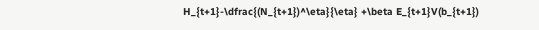H_{t+1}-\dfrac{(N_{t+1})^\eta}{\eta} +\beta E_{t+1}V(b_{t+1})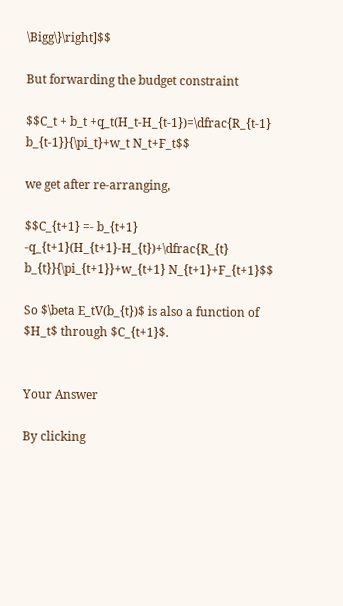\Bigg\}\right]$$

But forwarding the budget constraint

$$C_t + b_t +q_t(H_t-H_{t-1})=\dfrac{R_{t-1} b_{t-1}}{\pi_t}+w_t N_t+F_t$$

we get after re-arranging,

$$C_{t+1} =- b_{t+1} -q_{t+1}(H_{t+1}-H_{t})+\dfrac{R_{t} b_{t}}{\pi_{t+1}}+w_{t+1} N_{t+1}+F_{t+1}$$

So $\beta E_tV(b_{t})$ is also a function of $H_t$ through $C_{t+1}$.


Your Answer

By clicking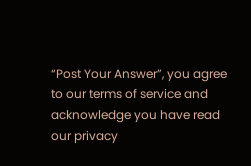“Post Your Answer”, you agree to our terms of service and acknowledge you have read our privacy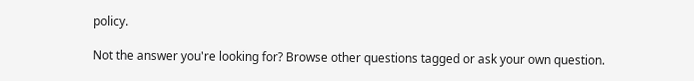policy.

Not the answer you're looking for? Browse other questions tagged or ask your own question.